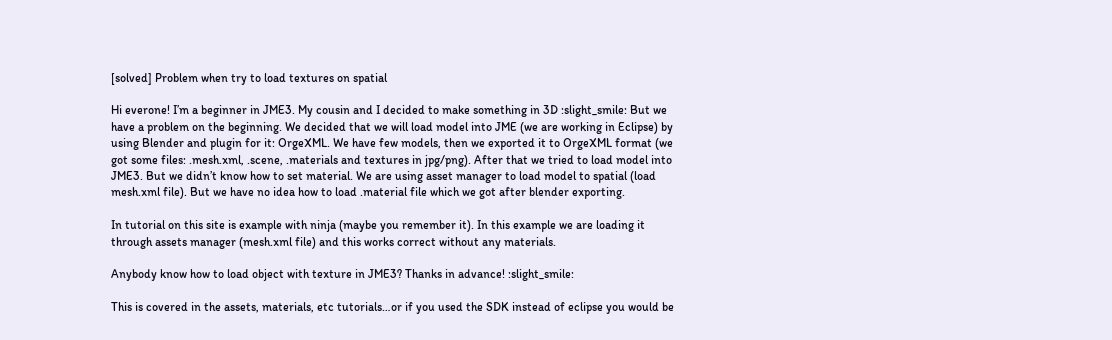[solved] Problem when try to load textures on spatial

Hi everone! I’m a beginner in JME3. My cousin and I decided to make something in 3D :slight_smile: But we have a problem on the beginning. We decided that we will load model into JME (we are working in Eclipse) by using Blender and plugin for it: OrgeXML. We have few models, then we exported it to OrgeXML format (we got some files: .mesh.xml, .scene, .materials and textures in jpg/png). After that we tried to load model into JME3. But we didn’t know how to set material. We are using asset manager to load model to spatial (load mesh.xml file). But we have no idea how to load .material file which we got after blender exporting.

In tutorial on this site is example with ninja (maybe you remember it). In this example we are loading it through assets manager (mesh.xml file) and this works correct without any materials.

Anybody know how to load object with texture in JME3? Thanks in advance! :slight_smile:

This is covered in the assets, materials, etc tutorials…or if you used the SDK instead of eclipse you would be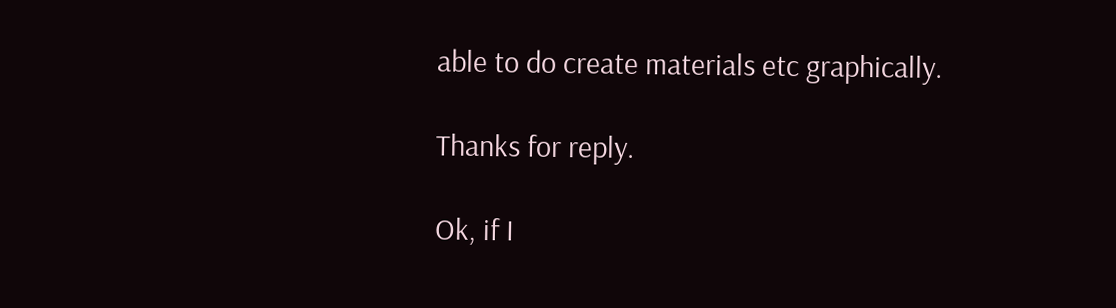able to do create materials etc graphically.

Thanks for reply.

Ok, if I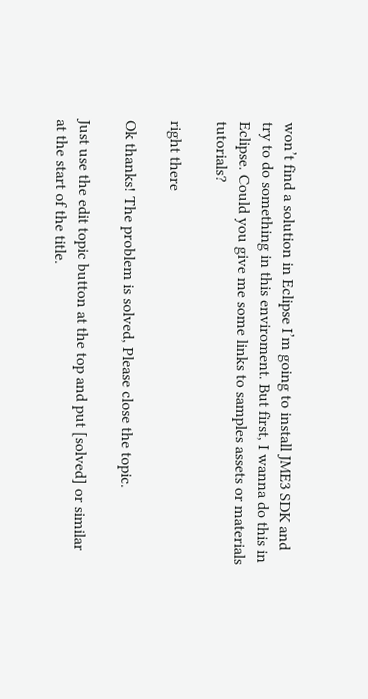won’t find a solution in Eclipse I’m going to install JME3 SDK and try to do something in this enviroment. But first, I wanna do this in Eclipse. Could you give me some links to samples assets or materials tutorials?

right there

Ok thanks! The problem is solved, Please close the topic.

Just use the edit topic button at the top and put [solved] or similar at the start of the title.